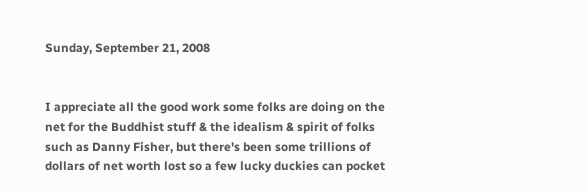Sunday, September 21, 2008


I appreciate all the good work some folks are doing on the net for the Buddhist stuff & the idealism & spirit of folks such as Danny Fisher, but there's been some trillions of dollars of net worth lost so a few lucky duckies can pocket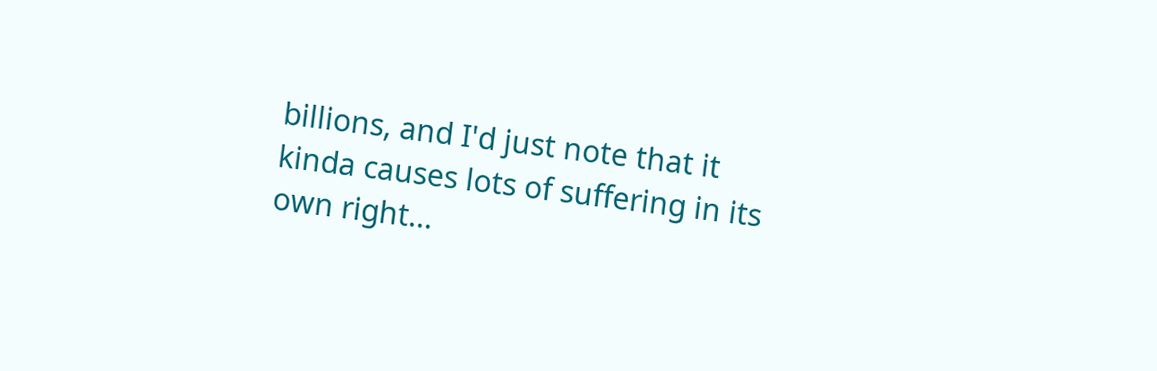billions, and I'd just note that it kinda causes lots of suffering in its own right...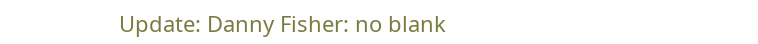Update: Danny Fisher: no blank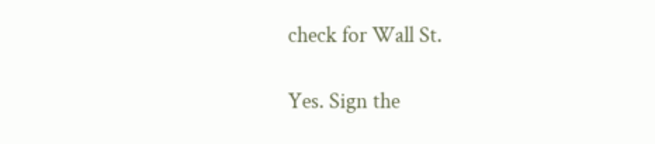check for Wall St.

Yes. Sign the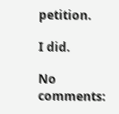petition.

I did.

No comments: